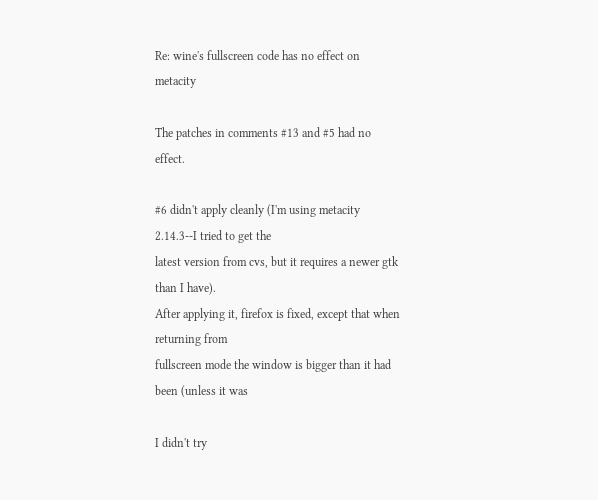Re: wine's fullscreen code has no effect on metacity

The patches in comments #13 and #5 had no effect.

#6 didn't apply cleanly (I'm using metacity 2.14.3--I tried to get the
latest version from cvs, but it requires a newer gtk than I have).
After applying it, firefox is fixed, except that when returning from
fullscreen mode the window is bigger than it had been (unless it was

I didn't try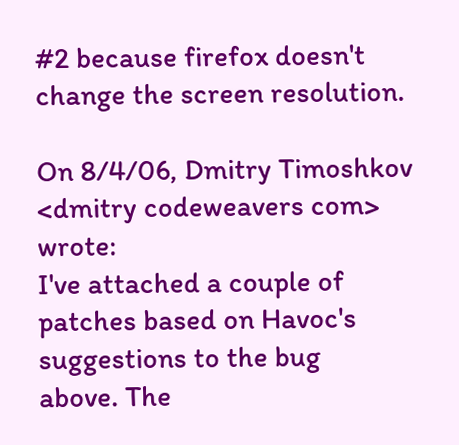#2 because firefox doesn't change the screen resolution.

On 8/4/06, Dmitry Timoshkov <dmitry codeweavers com> wrote:
I've attached a couple of patches based on Havoc's suggestions to the bug
above. The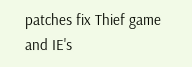patches fix Thief game and IE's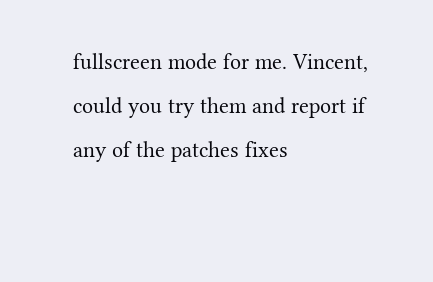fullscreen mode for me. Vincent,
could you try them and report if any of the patches fixes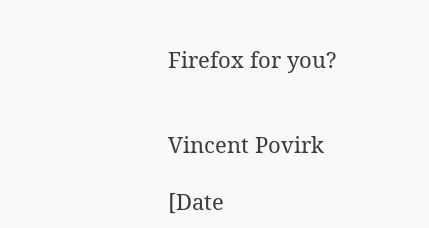Firefox for you?


Vincent Povirk

[Date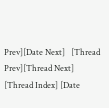Prev][Date Next]   [Thread Prev][Thread Next]   [Thread Index] [Date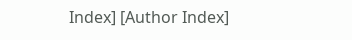Index] [Author Index]